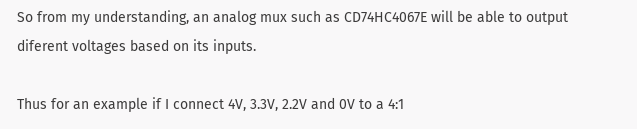So from my understanding, an analog mux such as CD74HC4067E will be able to output diferent voltages based on its inputs.

Thus for an example if I connect 4V, 3.3V, 2.2V and 0V to a 4:1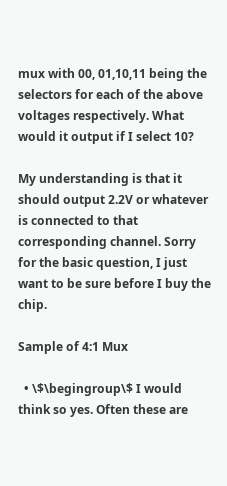mux with 00, 01,10,11 being the selectors for each of the above voltages respectively. What would it output if I select 10?

My understanding is that it should output 2.2V or whatever is connected to that corresponding channel. Sorry for the basic question, I just want to be sure before I buy the chip.

Sample of 4:1 Mux

  • \$\begingroup\$ I would think so yes. Often these are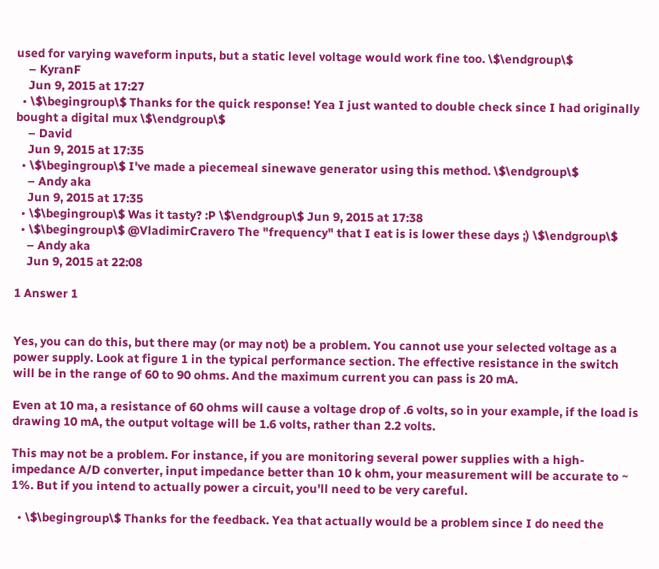used for varying waveform inputs, but a static level voltage would work fine too. \$\endgroup\$
    – KyranF
    Jun 9, 2015 at 17:27
  • \$\begingroup\$ Thanks for the quick response! Yea I just wanted to double check since I had originally bought a digital mux \$\endgroup\$
    – David
    Jun 9, 2015 at 17:35
  • \$\begingroup\$ I've made a piecemeal sinewave generator using this method. \$\endgroup\$
    – Andy aka
    Jun 9, 2015 at 17:35
  • \$\begingroup\$ Was it tasty? :P \$\endgroup\$ Jun 9, 2015 at 17:38
  • \$\begingroup\$ @VladimirCravero The "frequency" that I eat is is lower these days ;) \$\endgroup\$
    – Andy aka
    Jun 9, 2015 at 22:08

1 Answer 1


Yes, you can do this, but there may (or may not) be a problem. You cannot use your selected voltage as a power supply. Look at figure 1 in the typical performance section. The effective resistance in the switch will be in the range of 60 to 90 ohms. And the maximum current you can pass is 20 mA.

Even at 10 ma, a resistance of 60 ohms will cause a voltage drop of .6 volts, so in your example, if the load is drawing 10 mA, the output voltage will be 1.6 volts, rather than 2.2 volts.

This may not be a problem. For instance, if you are monitoring several power supplies with a high-impedance A/D converter, input impedance better than 10 k ohm, your measurement will be accurate to ~ 1%. But if you intend to actually power a circuit, you'll need to be very careful.

  • \$\begingroup\$ Thanks for the feedback. Yea that actually would be a problem since I do need the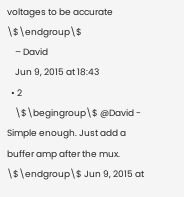voltages to be accurate \$\endgroup\$
    – David
    Jun 9, 2015 at 18:43
  • 2
    \$\begingroup\$ @David - Simple enough. Just add a buffer amp after the mux. \$\endgroup\$ Jun 9, 2015 at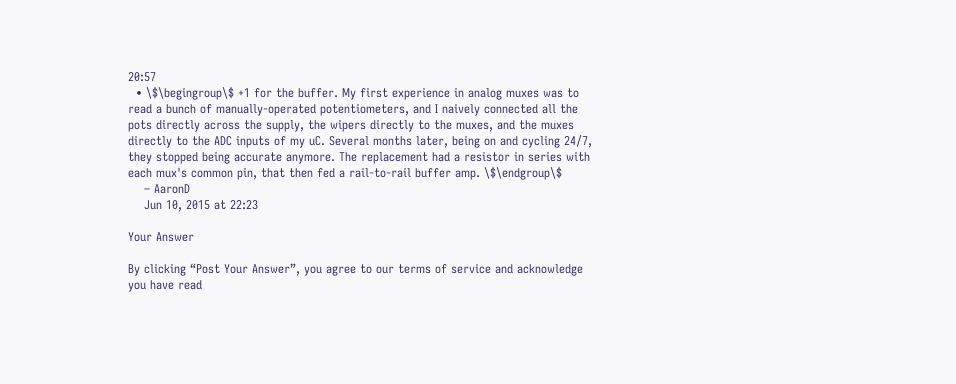20:57
  • \$\begingroup\$ +1 for the buffer. My first experience in analog muxes was to read a bunch of manually-operated potentiometers, and I naively connected all the pots directly across the supply, the wipers directly to the muxes, and the muxes directly to the ADC inputs of my uC. Several months later, being on and cycling 24/7, they stopped being accurate anymore. The replacement had a resistor in series with each mux's common pin, that then fed a rail-to-rail buffer amp. \$\endgroup\$
    – AaronD
    Jun 10, 2015 at 22:23

Your Answer

By clicking “Post Your Answer”, you agree to our terms of service and acknowledge you have read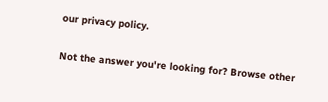our privacy policy.

Not the answer you're looking for? Browse other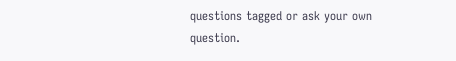questions tagged or ask your own question.